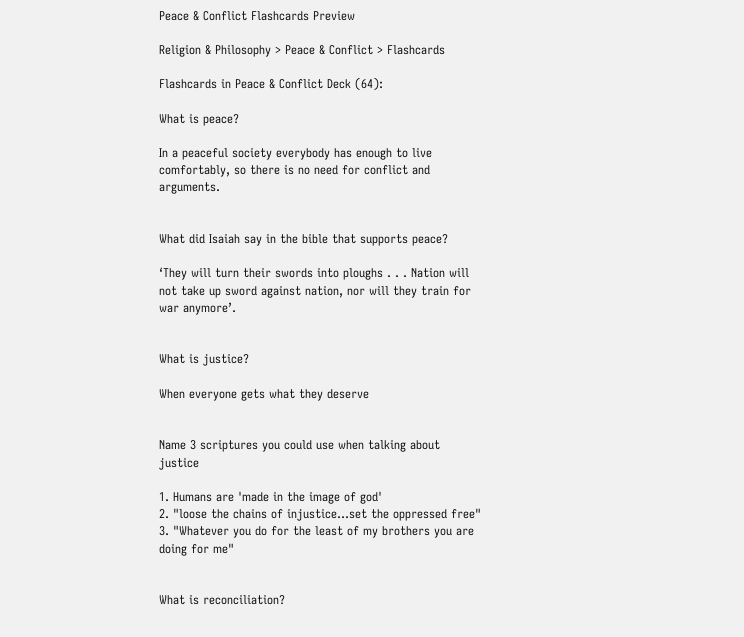Peace & Conflict Flashcards Preview

Religion & Philosophy > Peace & Conflict > Flashcards

Flashcards in Peace & Conflict Deck (64):

What is peace?

In a peaceful society everybody has enough to live comfortably, so there is no need for conflict and arguments.


What did Isaiah say in the bible that supports peace?

‘They will turn their swords into ploughs . . . Nation will not take up sword against nation, nor will they train for war anymore’.


What is justice?

When everyone gets what they deserve


Name 3 scriptures you could use when talking about justice

1. Humans are 'made in the image of god'
2. "loose the chains of injustice...set the oppressed free"
3. "Whatever you do for the least of my brothers you are doing for me"


What is reconciliation?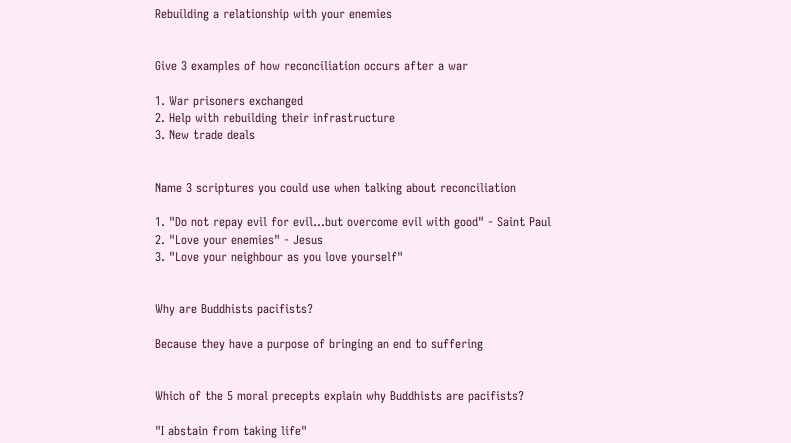Rebuilding a relationship with your enemies


Give 3 examples of how reconciliation occurs after a war

1. War prisoners exchanged
2. Help with rebuilding their infrastructure
3. New trade deals


Name 3 scriptures you could use when talking about reconciliation

1. "Do not repay evil for evil...but overcome evil with good" - Saint Paul
2. "Love your enemies" - Jesus
3. "Love your neighbour as you love yourself"


Why are Buddhists pacifists?

Because they have a purpose of bringing an end to suffering


Which of the 5 moral precepts explain why Buddhists are pacifists?

"I abstain from taking life"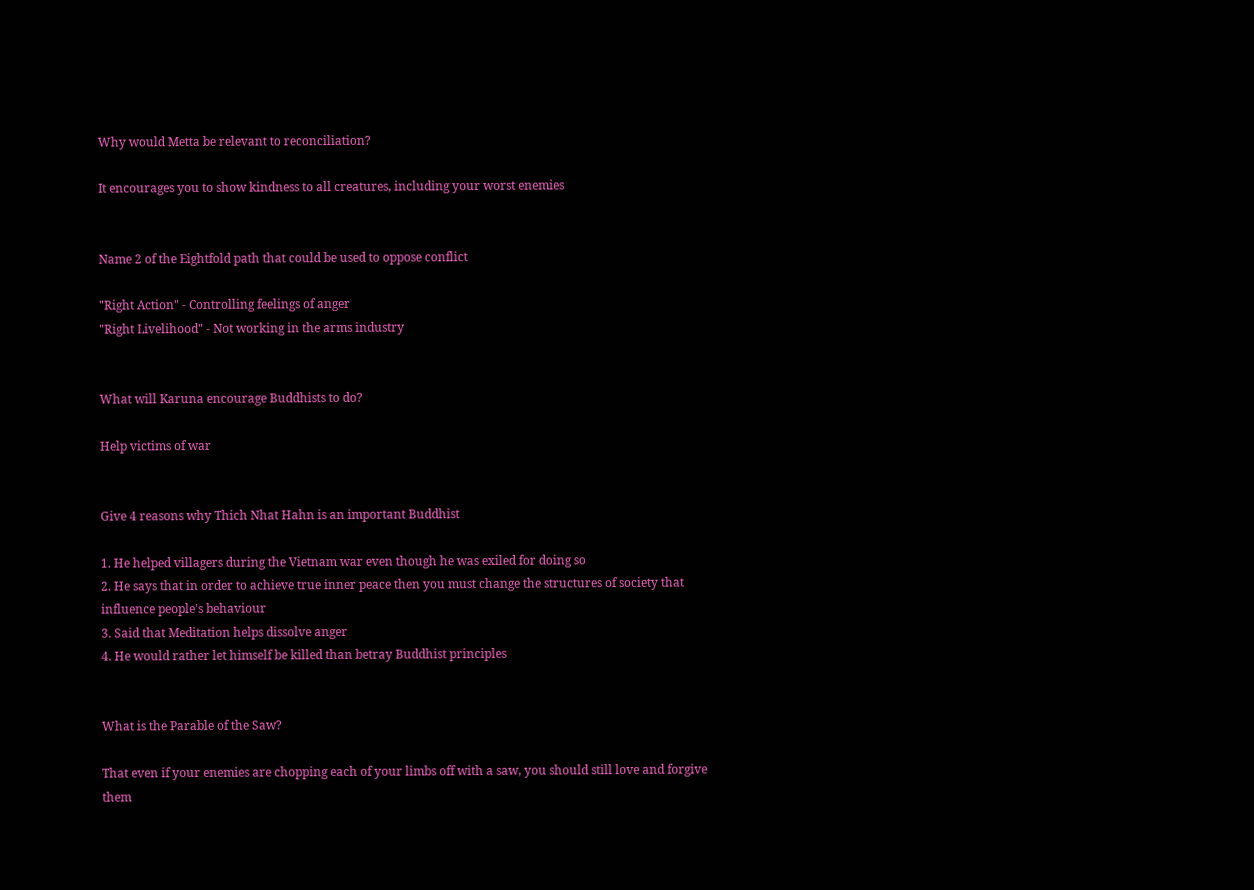Why would Metta be relevant to reconciliation?

It encourages you to show kindness to all creatures, including your worst enemies


Name 2 of the Eightfold path that could be used to oppose conflict

"Right Action" - Controlling feelings of anger
"Right Livelihood" - Not working in the arms industry


What will Karuna encourage Buddhists to do?

Help victims of war


Give 4 reasons why Thich Nhat Hahn is an important Buddhist

1. He helped villagers during the Vietnam war even though he was exiled for doing so
2. He says that in order to achieve true inner peace then you must change the structures of society that influence people's behaviour
3. Said that Meditation helps dissolve anger
4. He would rather let himself be killed than betray Buddhist principles


What is the Parable of the Saw?

That even if your enemies are chopping each of your limbs off with a saw, you should still love and forgive them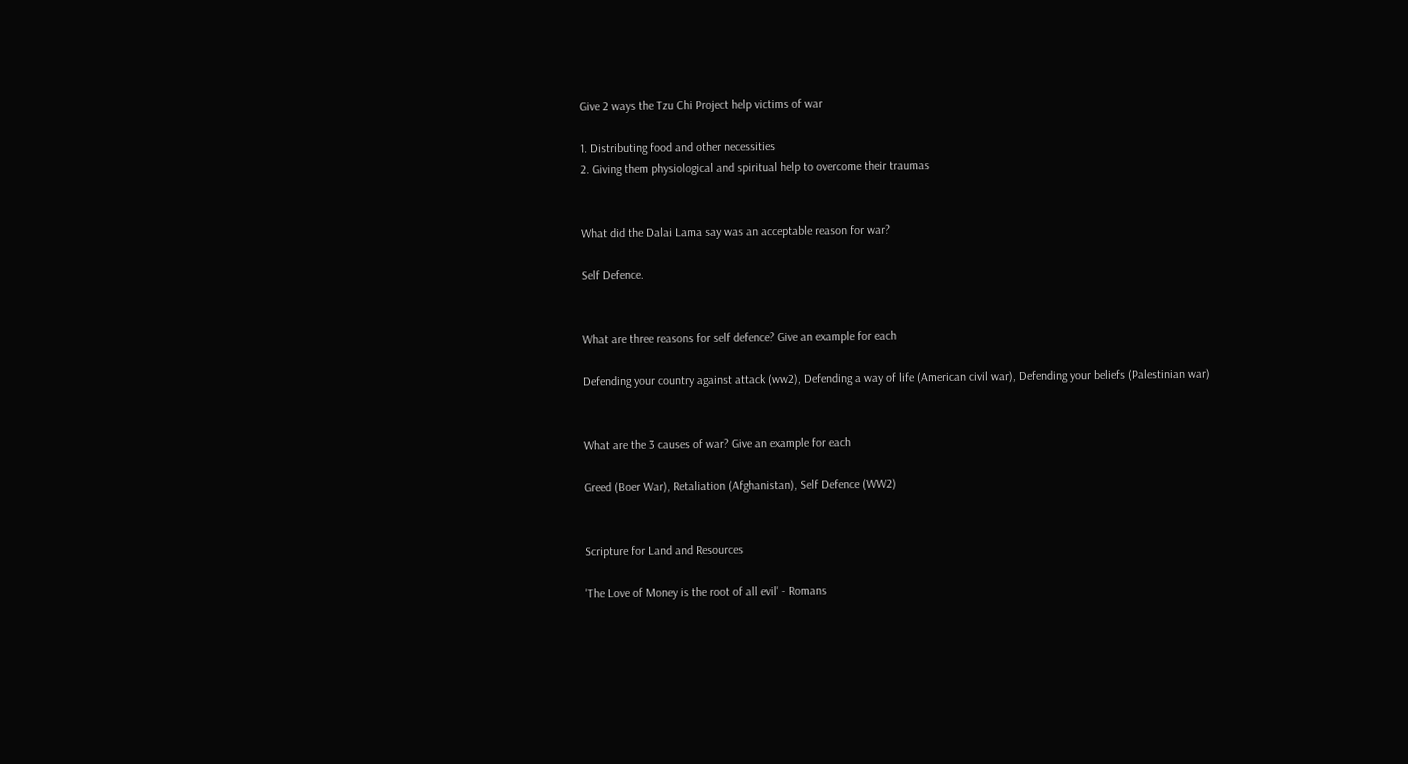Give 2 ways the Tzu Chi Project help victims of war

1. Distributing food and other necessities
2. Giving them physiological and spiritual help to overcome their traumas


What did the Dalai Lama say was an acceptable reason for war?

Self Defence.


What are three reasons for self defence? Give an example for each

Defending your country against attack (ww2), Defending a way of life (American civil war), Defending your beliefs (Palestinian war)


What are the 3 causes of war? Give an example for each

Greed (Boer War), Retaliation (Afghanistan), Self Defence (WW2)


Scripture for Land and Resources

'The Love of Money is the root of all evil' - Romans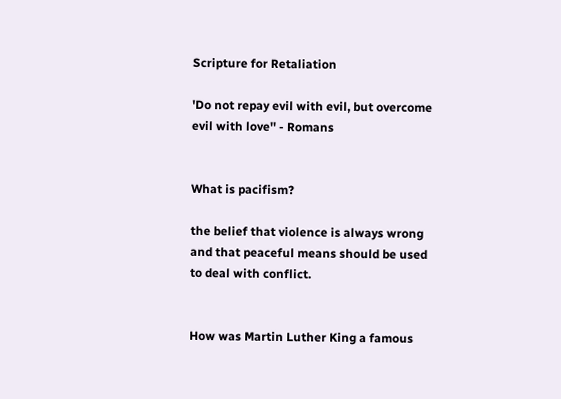Scripture for Retaliation

'Do not repay evil with evil, but overcome evil with love'' - Romans


What is pacifism?

the belief that violence is always wrong and that peaceful means should be used to deal with conflict.


How was Martin Luther King a famous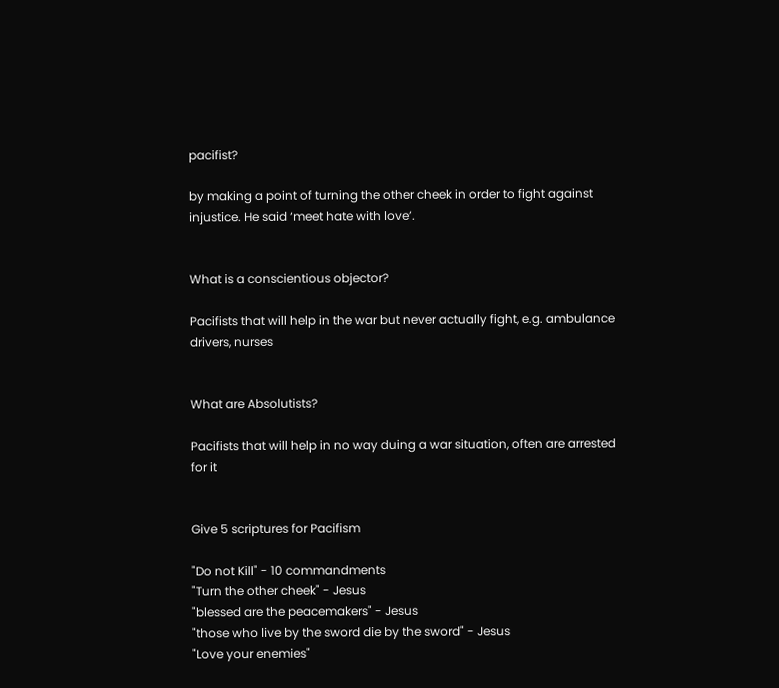pacifist?

by making a point of turning the other cheek in order to fight against injustice. He said ‘meet hate with love’.


What is a conscientious objector?

Pacifists that will help in the war but never actually fight, e.g. ambulance drivers, nurses


What are Absolutists?

Pacifists that will help in no way duing a war situation, often are arrested for it


Give 5 scriptures for Pacifism

"Do not Kill" - 10 commandments
"Turn the other cheek" - Jesus
"blessed are the peacemakers" - Jesus
"those who live by the sword die by the sword" - Jesus
"Love your enemies"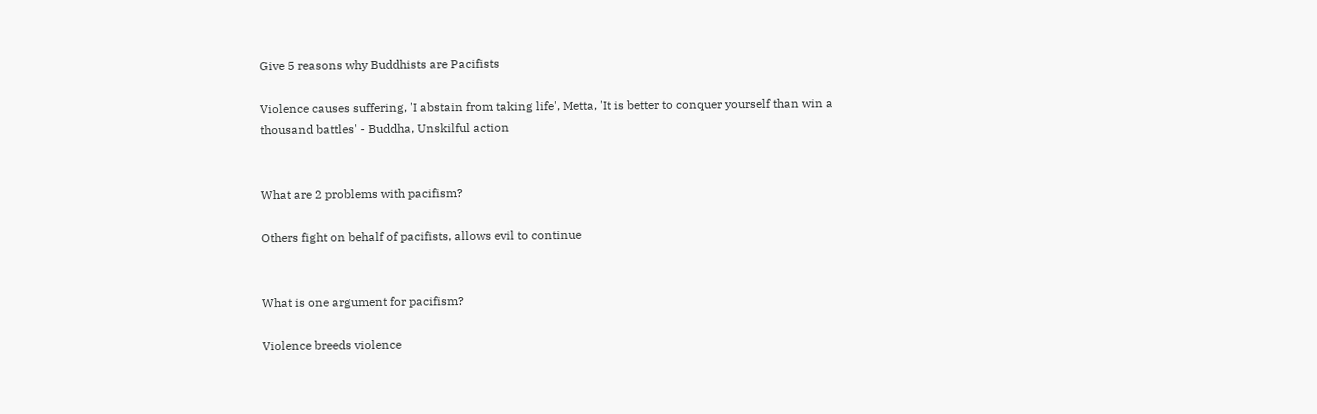Give 5 reasons why Buddhists are Pacifists

Violence causes suffering, 'I abstain from taking life', Metta, 'It is better to conquer yourself than win a thousand battles' - Buddha, Unskilful action


What are 2 problems with pacifism?

Others fight on behalf of pacifists, allows evil to continue


What is one argument for pacifism?

Violence breeds violence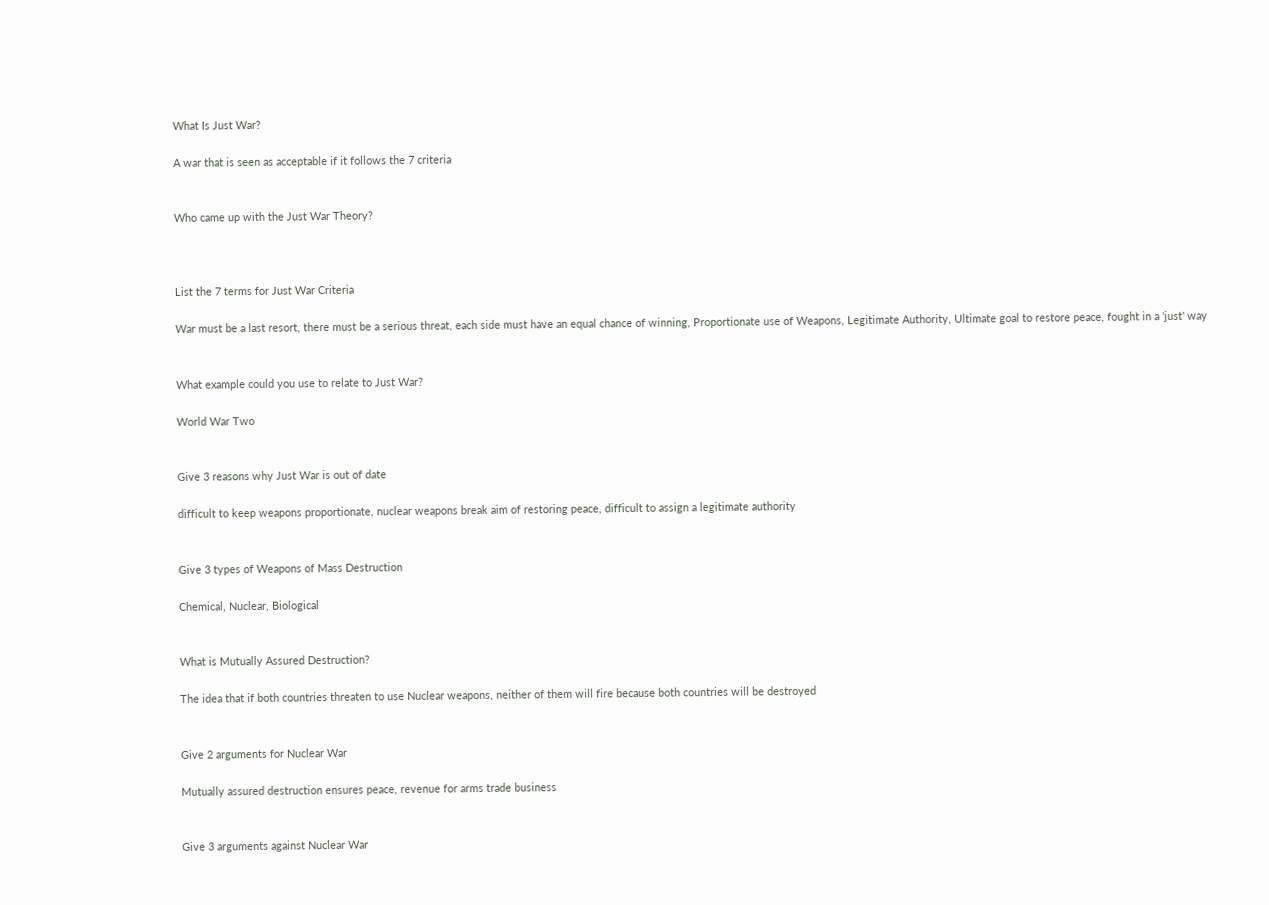What Is Just War?

A war that is seen as acceptable if it follows the 7 criteria


Who came up with the Just War Theory?



List the 7 terms for Just War Criteria

War must be a last resort, there must be a serious threat, each side must have an equal chance of winning, Proportionate use of Weapons, Legitimate Authority, Ultimate goal to restore peace, fought in a 'just' way


What example could you use to relate to Just War?

World War Two


Give 3 reasons why Just War is out of date

difficult to keep weapons proportionate, nuclear weapons break aim of restoring peace, difficult to assign a legitimate authority


Give 3 types of Weapons of Mass Destruction

Chemical, Nuclear, Biological


What is Mutually Assured Destruction?

The idea that if both countries threaten to use Nuclear weapons, neither of them will fire because both countries will be destroyed


Give 2 arguments for Nuclear War

Mutually assured destruction ensures peace, revenue for arms trade business


Give 3 arguments against Nuclear War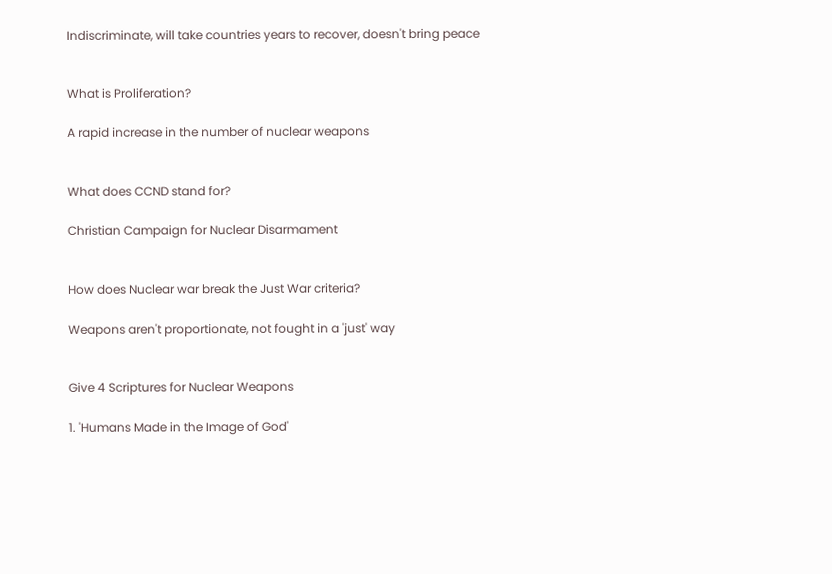Indiscriminate, will take countries years to recover, doesn't bring peace


What is Proliferation?

A rapid increase in the number of nuclear weapons


What does CCND stand for?

Christian Campaign for Nuclear Disarmament


How does Nuclear war break the Just War criteria?

Weapons aren't proportionate, not fought in a 'just' way


Give 4 Scriptures for Nuclear Weapons

1. 'Humans Made in the Image of God'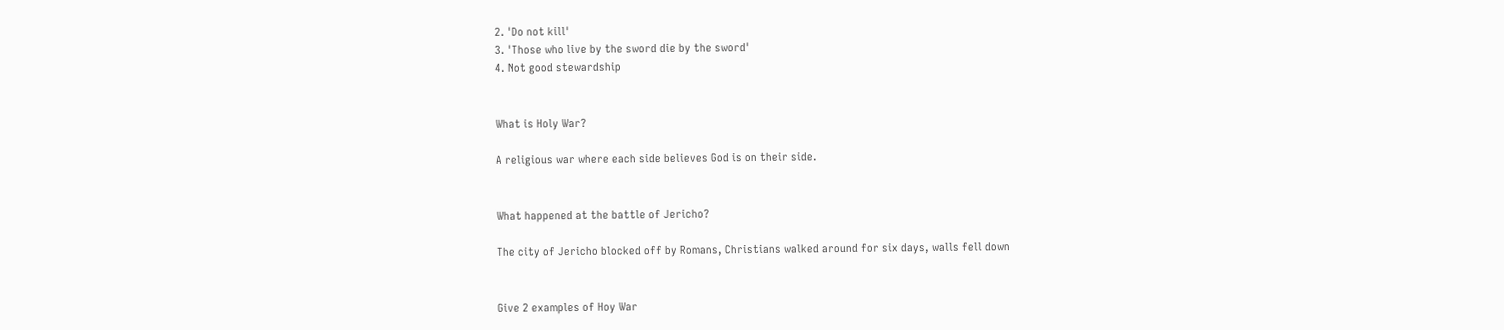2. 'Do not kill'
3. 'Those who live by the sword die by the sword'
4. Not good stewardship


What is Holy War?

A religious war where each side believes God is on their side.


What happened at the battle of Jericho?

The city of Jericho blocked off by Romans, Christians walked around for six days, walls fell down


Give 2 examples of Hoy War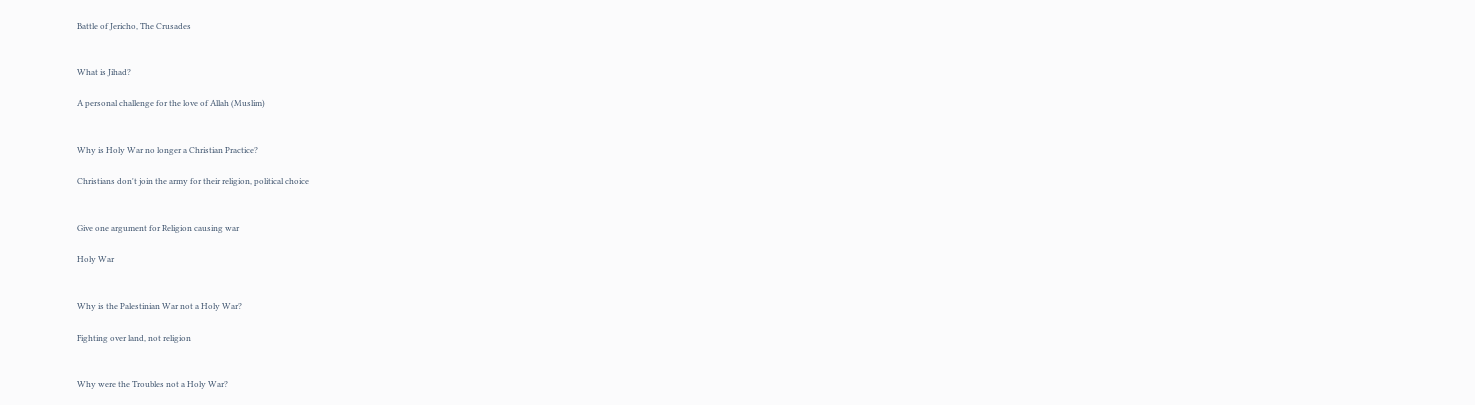Battle of Jericho, The Crusades


What is Jihad?

A personal challenge for the love of Allah (Muslim)


Why is Holy War no longer a Christian Practice?

Christians don't join the army for their religion, political choice


Give one argument for Religion causing war

Holy War


Why is the Palestinian War not a Holy War?

Fighting over land, not religion


Why were the Troubles not a Holy War?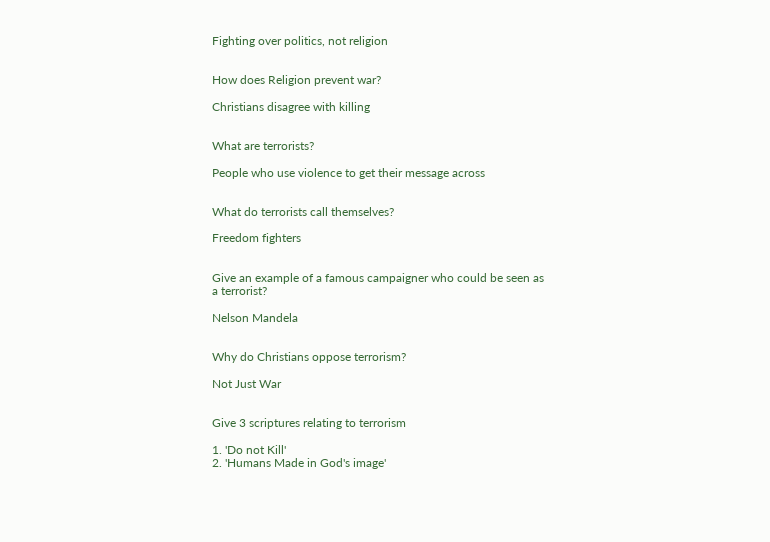Fighting over politics, not religion


How does Religion prevent war?

Christians disagree with killing


What are terrorists?

People who use violence to get their message across


What do terrorists call themselves?

Freedom fighters


Give an example of a famous campaigner who could be seen as a terrorist?

Nelson Mandela


Why do Christians oppose terrorism?

Not Just War


Give 3 scriptures relating to terrorism

1. 'Do not Kill'
2. 'Humans Made in God's image'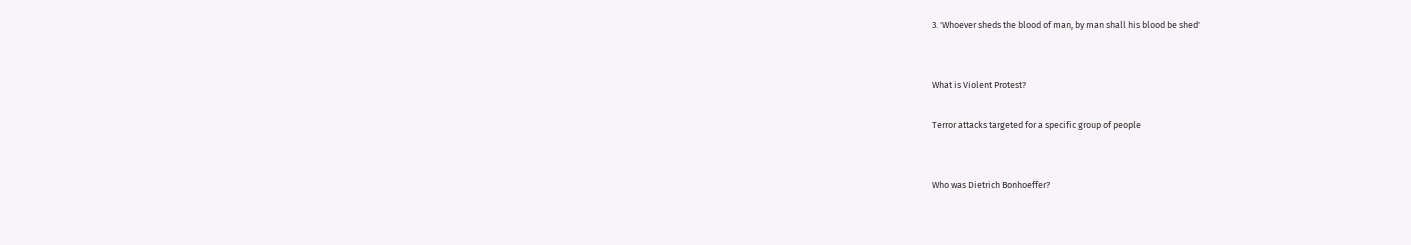3. 'Whoever sheds the blood of man, by man shall his blood be shed'


What is Violent Protest?

Terror attacks targeted for a specific group of people


Who was Dietrich Bonhoeffer?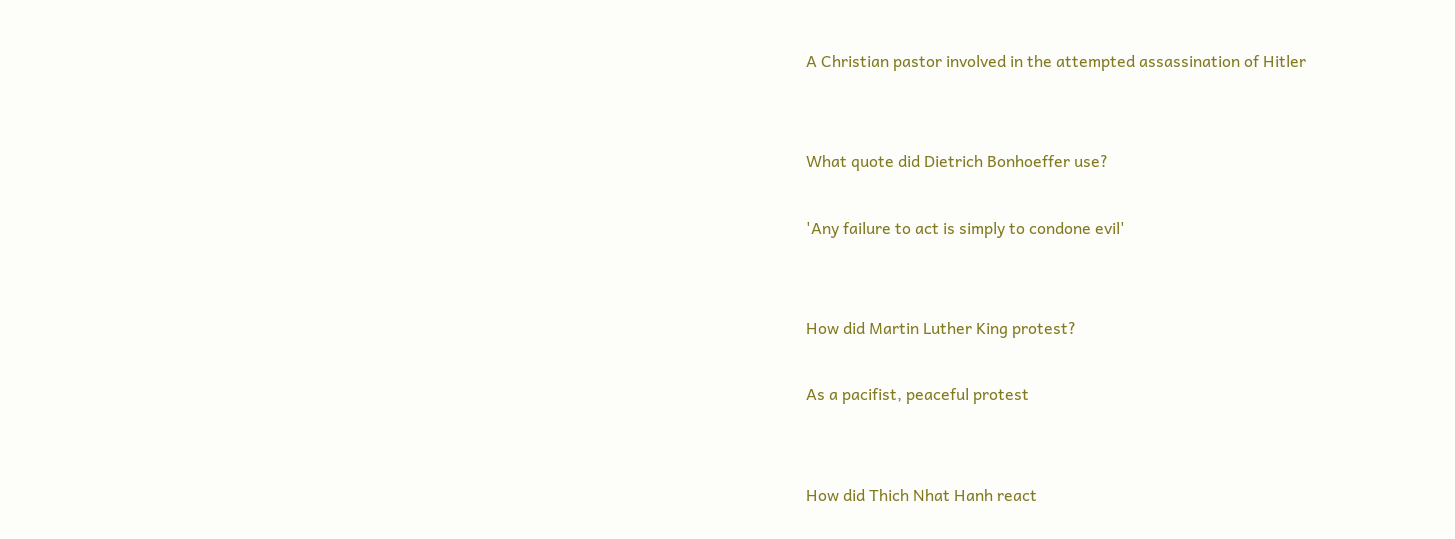A Christian pastor involved in the attempted assassination of Hitler


What quote did Dietrich Bonhoeffer use?

'Any failure to act is simply to condone evil'


How did Martin Luther King protest?

As a pacifist, peaceful protest


How did Thich Nhat Hanh react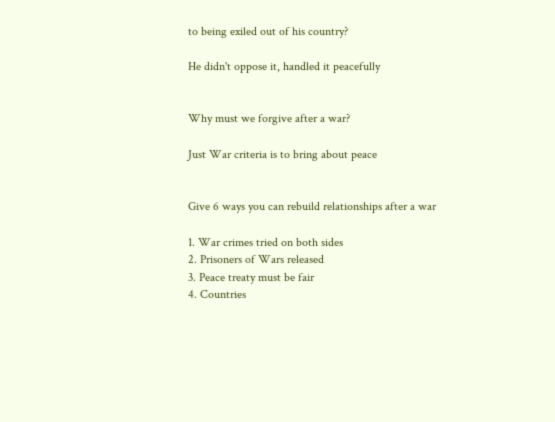to being exiled out of his country?

He didn't oppose it, handled it peacefully


Why must we forgive after a war?

Just War criteria is to bring about peace


Give 6 ways you can rebuild relationships after a war

1. War crimes tried on both sides
2. Prisoners of Wars released
3. Peace treaty must be fair
4. Countries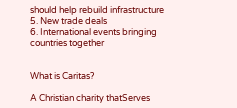should help rebuild infrastructure
5. New trade deals
6. International events bringing countries together


What is Caritas?

A Christian charity thatServes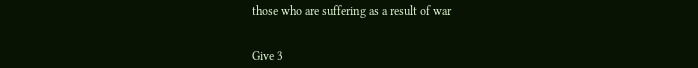those who are suffering as a result of war


Give 3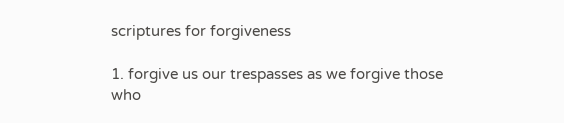scriptures for forgiveness

1. forgive us our trespasses as we forgive those who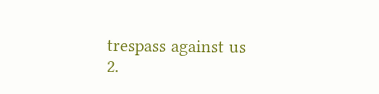trespass against us
2.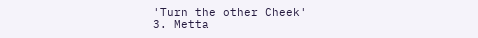'Turn the other Cheek'
3. Metta